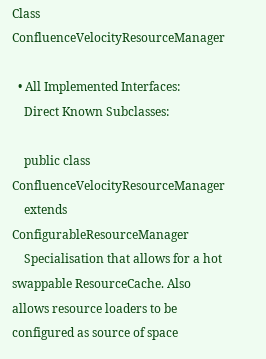Class ConfluenceVelocityResourceManager

  • All Implemented Interfaces:
    Direct Known Subclasses:

    public class ConfluenceVelocityResourceManager
    extends ConfigurableResourceManager
    Specialisation that allows for a hot swappable ResourceCache. Also allows resource loaders to be configured as source of space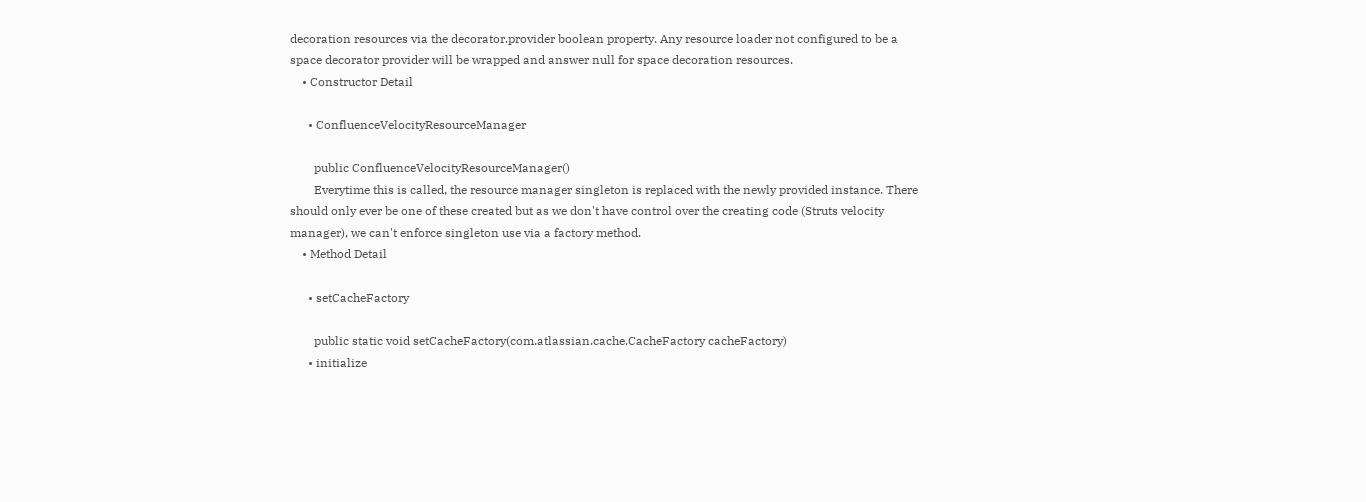decoration resources via the decorator.provider boolean property. Any resource loader not configured to be a space decorator provider will be wrapped and answer null for space decoration resources.
    • Constructor Detail

      • ConfluenceVelocityResourceManager

        public ConfluenceVelocityResourceManager()
        Everytime this is called, the resource manager singleton is replaced with the newly provided instance. There should only ever be one of these created but as we don't have control over the creating code (Struts velocity manager), we can't enforce singleton use via a factory method.
    • Method Detail

      • setCacheFactory

        public static void setCacheFactory(com.atlassian.cache.CacheFactory cacheFactory)
      • initialize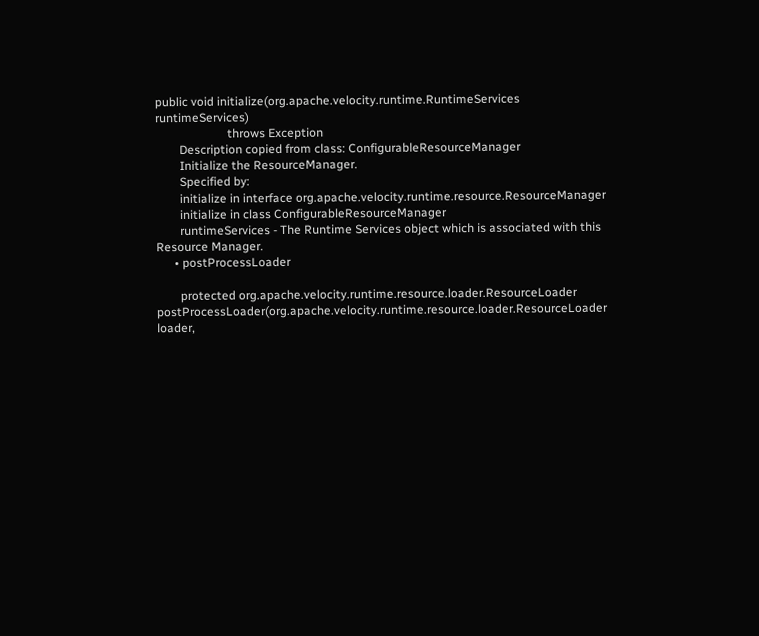public void initialize(org.apache.velocity.runtime.RuntimeServices runtimeServices)
                        throws Exception
        Description copied from class: ConfigurableResourceManager
        Initialize the ResourceManager.
        Specified by:
        initialize in interface org.apache.velocity.runtime.resource.ResourceManager
        initialize in class ConfigurableResourceManager
        runtimeServices - The Runtime Services object which is associated with this Resource Manager.
      • postProcessLoader

        protected org.apache.velocity.runtime.resource.loader.ResourceLoader postProcessLoader(org.apache.velocity.runtime.resource.loader.ResourceLoader loader,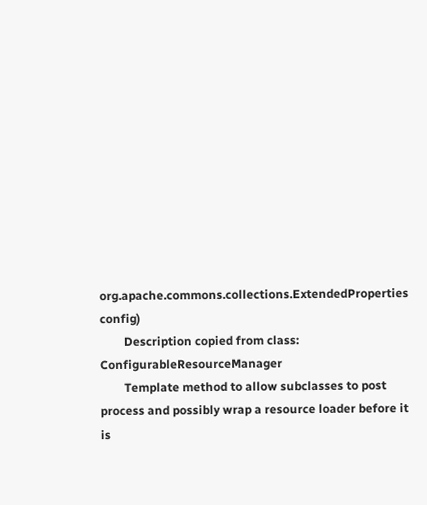org.apache.commons.collections.ExtendedProperties config)
        Description copied from class: ConfigurableResourceManager
        Template method to allow subclasses to post process and possibly wrap a resource loader before it is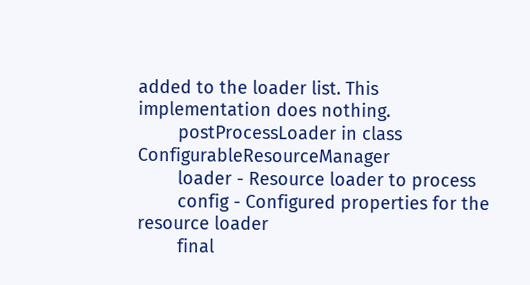added to the loader list. This implementation does nothing.
        postProcessLoader in class ConfigurableResourceManager
        loader - Resource loader to process
        config - Configured properties for the resource loader
        final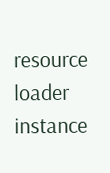resource loader instance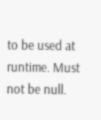to be used at runtime. Must not be null.